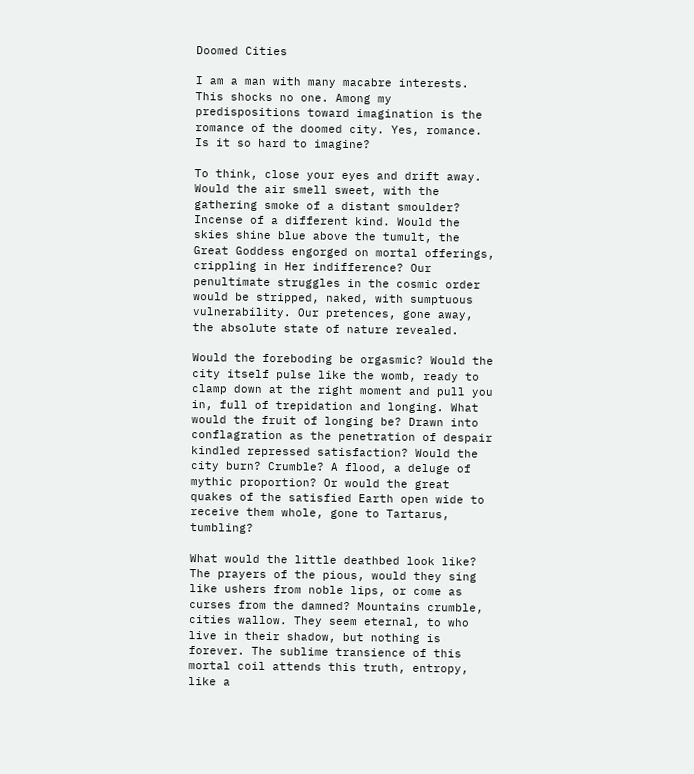Doomed Cities

I am a man with many macabre interests. This shocks no one. Among my predispositions toward imagination is the romance of the doomed city. Yes, romance. Is it so hard to imagine?

To think, close your eyes and drift away. Would the air smell sweet, with the gathering smoke of a distant smoulder? Incense of a different kind. Would the skies shine blue above the tumult, the Great Goddess engorged on mortal offerings, crippling in Her indifference? Our penultimate struggles in the cosmic order would be stripped, naked, with sumptuous vulnerability. Our pretences, gone away, the absolute state of nature revealed.

Would the foreboding be orgasmic? Would the city itself pulse like the womb, ready to clamp down at the right moment and pull you in, full of trepidation and longing. What would the fruit of longing be? Drawn into conflagration as the penetration of despair kindled repressed satisfaction? Would the city burn? Crumble? A flood, a deluge of mythic proportion? Or would the great quakes of the satisfied Earth open wide to receive them whole, gone to Tartarus, tumbling?

What would the little deathbed look like? The prayers of the pious, would they sing like ushers from noble lips, or come as curses from the damned? Mountains crumble, cities wallow. They seem eternal, to who live in their shadow, but nothing is forever. The sublime transience of this mortal coil attends this truth, entropy, like a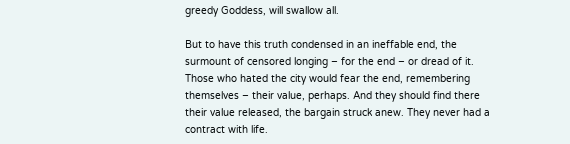greedy Goddess, will swallow all.

But to have this truth condensed in an ineffable end, the surmount of censored longing – for the end – or dread of it. Those who hated the city would fear the end, remembering themselves – their value, perhaps. And they should find there their value released, the bargain struck anew. They never had a contract with life.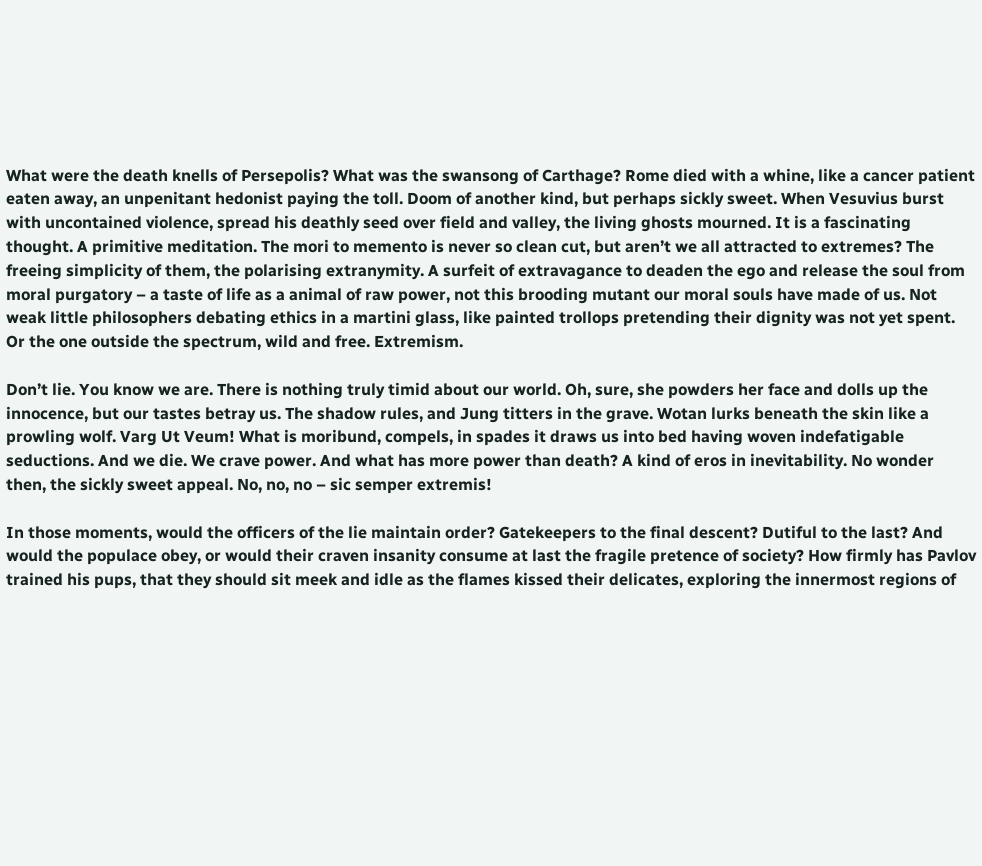What were the death knells of Persepolis? What was the swansong of Carthage? Rome died with a whine, like a cancer patient eaten away, an unpenitant hedonist paying the toll. Doom of another kind, but perhaps sickly sweet. When Vesuvius burst with uncontained violence, spread his deathly seed over field and valley, the living ghosts mourned. It is a fascinating thought. A primitive meditation. The mori to memento is never so clean cut, but aren’t we all attracted to extremes? The freeing simplicity of them, the polarising extranymity. A surfeit of extravagance to deaden the ego and release the soul from moral purgatory – a taste of life as a animal of raw power, not this brooding mutant our moral souls have made of us. Not weak little philosophers debating ethics in a martini glass, like painted trollops pretending their dignity was not yet spent. Or the one outside the spectrum, wild and free. Extremism.

Don’t lie. You know we are. There is nothing truly timid about our world. Oh, sure, she powders her face and dolls up the innocence, but our tastes betray us. The shadow rules, and Jung titters in the grave. Wotan lurks beneath the skin like a prowling wolf. Varg Ut Veum! What is moribund, compels, in spades it draws us into bed having woven indefatigable seductions. And we die. We crave power. And what has more power than death? A kind of eros in inevitability. No wonder then, the sickly sweet appeal. No, no, no – sic semper extremis!

In those moments, would the officers of the lie maintain order? Gatekeepers to the final descent? Dutiful to the last? And would the populace obey, or would their craven insanity consume at last the fragile pretence of society? How firmly has Pavlov trained his pups, that they should sit meek and idle as the flames kissed their delicates, exploring the innermost regions of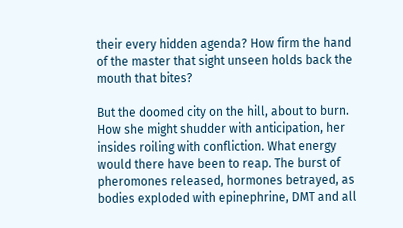their every hidden agenda? How firm the hand of the master that sight unseen holds back the mouth that bites?

But the doomed city on the hill, about to burn. How she might shudder with anticipation, her insides roiling with confliction. What energy would there have been to reap. The burst of pheromones released, hormones betrayed, as bodies exploded with epinephrine, DMT and all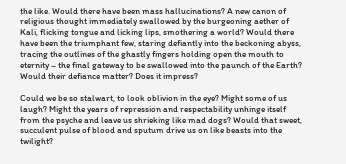the like. Would there have been mass hallucinations? A new canon of religious thought immediately swallowed by the burgeoning aether of Kali, flicking tongue and licking lips, smothering a world? Would there have been the triumphant few, staring defiantly into the beckoning abyss, tracing the outlines of the ghastly fingers holding open the mouth to eternity – the final gateway to be swallowed into the paunch of the Earth? Would their defiance matter? Does it impress?

Could we be so stalwart, to look oblivion in the eye? Might some of us laugh? Might the years of repression and respectability unhinge itself from the psyche and leave us shrieking like mad dogs? Would that sweet, succulent pulse of blood and sputum drive us on like beasts into the twilight?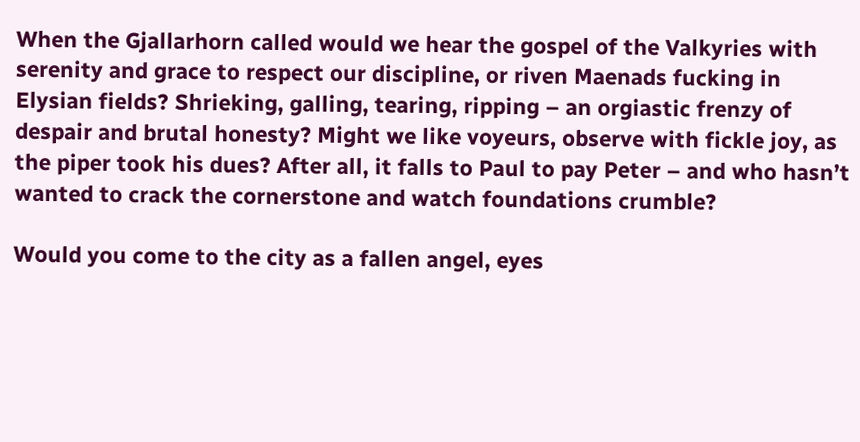When the Gjallarhorn called would we hear the gospel of the Valkyries with serenity and grace to respect our discipline, or riven Maenads fucking in Elysian fields? Shrieking, galling, tearing, ripping – an orgiastic frenzy of despair and brutal honesty? Might we like voyeurs, observe with fickle joy, as the piper took his dues? After all, it falls to Paul to pay Peter – and who hasn’t wanted to crack the cornerstone and watch foundations crumble?

Would you come to the city as a fallen angel, eyes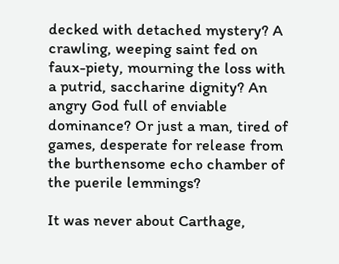decked with detached mystery? A crawling, weeping saint fed on faux-piety, mourning the loss with a putrid, saccharine dignity? An angry God full of enviable dominance? Or just a man, tired of games, desperate for release from the burthensome echo chamber of the puerile lemmings?

It was never about Carthage,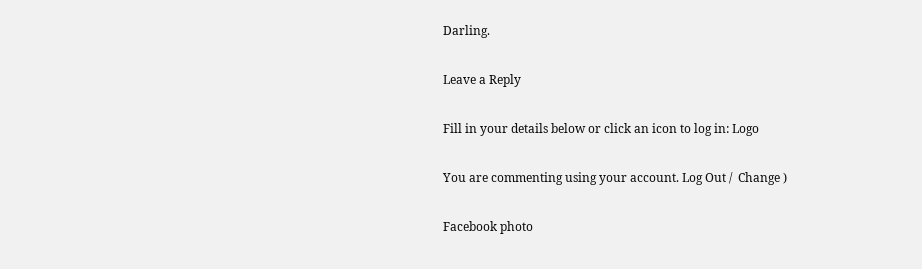Darling.

Leave a Reply

Fill in your details below or click an icon to log in: Logo

You are commenting using your account. Log Out /  Change )

Facebook photo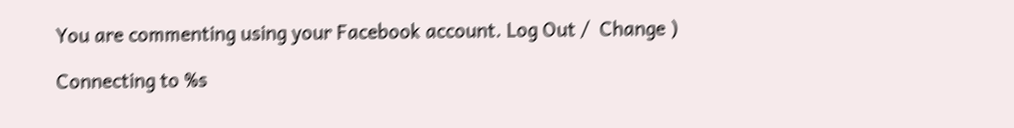You are commenting using your Facebook account. Log Out /  Change )

Connecting to %s